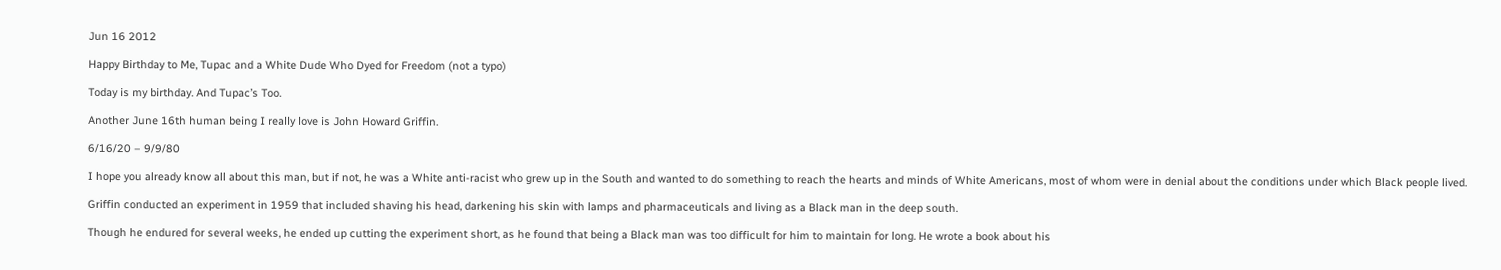Jun 16 2012

Happy Birthday to Me, Tupac and a White Dude Who Dyed for Freedom (not a typo)

Today is my birthday. And Tupac’s Too.

Another June 16th human being I really love is John Howard Griffin.

6/16/20 – 9/9/80

I hope you already know all about this man, but if not, he was a White anti-racist who grew up in the South and wanted to do something to reach the hearts and minds of White Americans, most of whom were in denial about the conditions under which Black people lived.

Griffin conducted an experiment in 1959 that included shaving his head, darkening his skin with lamps and pharmaceuticals and living as a Black man in the deep south.

Though he endured for several weeks, he ended up cutting the experiment short, as he found that being a Black man was too difficult for him to maintain for long. He wrote a book about his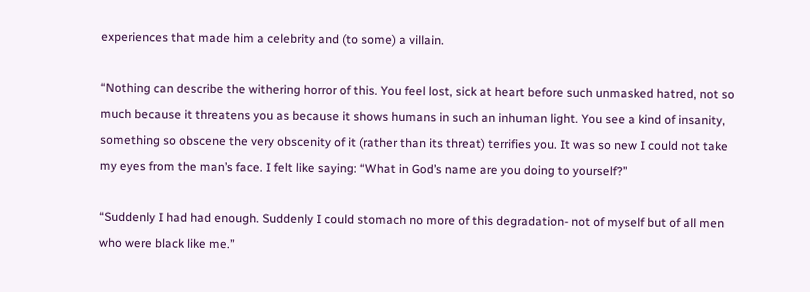experiences that made him a celebrity and (to some) a villain.

“Nothing can describe the withering horror of this. You feel lost, sick at heart before such unmasked hatred, not so much because it threatens you as because it shows humans in such an inhuman light. You see a kind of insanity, something so obscene the very obscenity of it (rather than its threat) terrifies you. It was so new I could not take my eyes from the man’s face. I felt like saying: “What in God’s name are you doing to yourself?”

“Suddenly I had had enough. Suddenly I could stomach no more of this degradation- not of myself but of all men who were black like me.”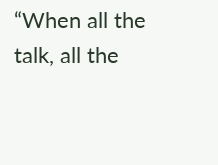“When all the talk, all the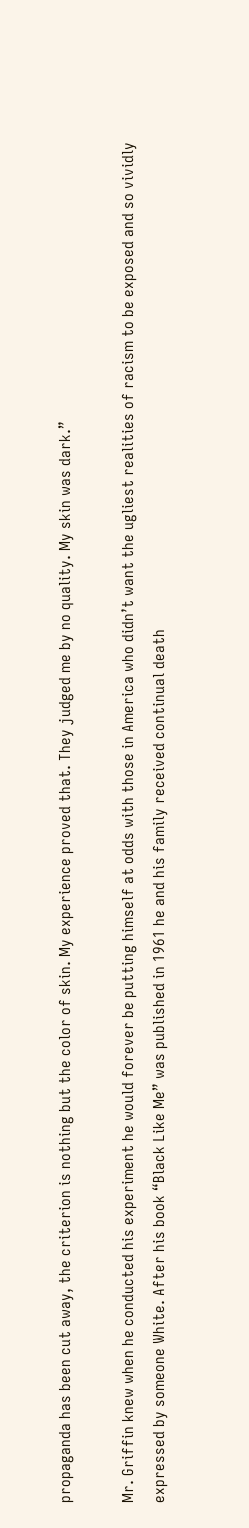propaganda has been cut away, the criterion is nothing but the color of skin. My experience proved that. They judged me by no quality. My skin was dark.”

Mr. Griffin knew when he conducted his experiment he would forever be putting himself at odds with those in America who didn’t want the ugliest realities of racism to be exposed and so vividly expressed by someone White. After his book “Black Like Me” was published in 1961 he and his family received continual death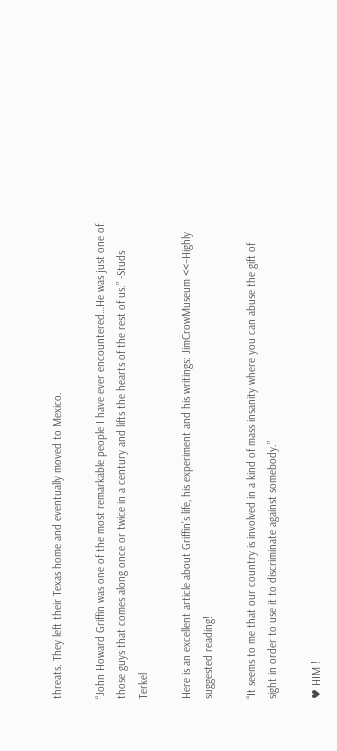threats. They left their Texas home and eventually moved to Mexico.

“John Howard Griffin was one of the most remarkable people I have ever encountered…He was just one of those guys that comes along once or twice in a century and lifts the hearts of the rest of us.” -Studs Terkel

Here is an excellent article about Griffin’s life, his experiment and his writings: JimCrowMuseum <<–Highly suggested reading!

“It seems to me that our country is involved in a kind of mass insanity where you can abuse the gift of sight in order to use it to discriminate against somebody.”

♥ HIM !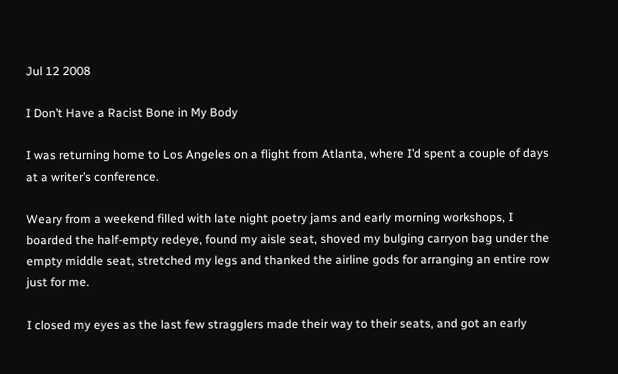Jul 12 2008

I Don’t Have a Racist Bone in My Body

I was returning home to Los Angeles on a flight from Atlanta, where I’d spent a couple of days at a writer’s conference.

Weary from a weekend filled with late night poetry jams and early morning workshops, I boarded the half-empty redeye, found my aisle seat, shoved my bulging carryon bag under the empty middle seat, stretched my legs and thanked the airline gods for arranging an entire row just for me.

I closed my eyes as the last few stragglers made their way to their seats, and got an early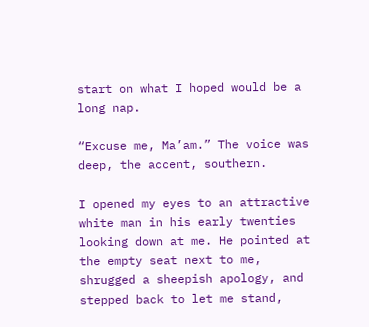start on what I hoped would be a long nap.

“Excuse me, Ma’am.” The voice was deep, the accent, southern.

I opened my eyes to an attractive white man in his early twenties looking down at me. He pointed at the empty seat next to me, shrugged a sheepish apology, and stepped back to let me stand,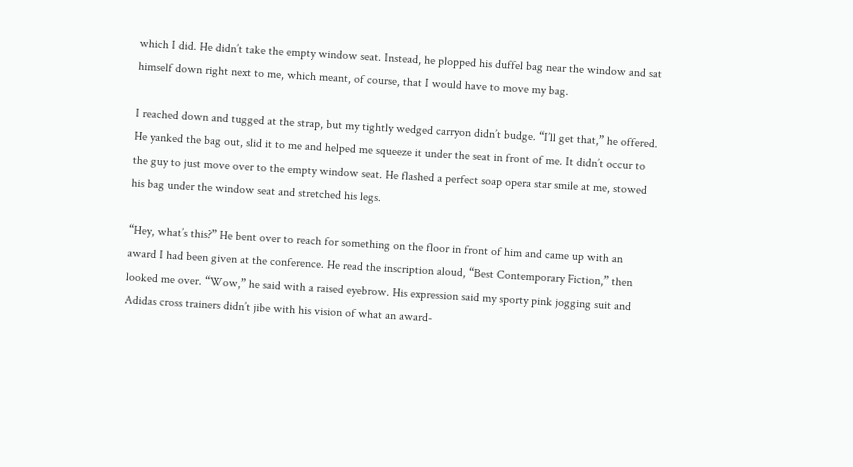which I did. He didn’t take the empty window seat. Instead, he plopped his duffel bag near the window and sat himself down right next to me, which meant, of course, that I would have to move my bag.

I reached down and tugged at the strap, but my tightly wedged carryon didn’t budge. “I’ll get that,” he offered. He yanked the bag out, slid it to me and helped me squeeze it under the seat in front of me. It didn’t occur to the guy to just move over to the empty window seat. He flashed a perfect soap opera star smile at me, stowed his bag under the window seat and stretched his legs.

“Hey, what’s this?” He bent over to reach for something on the floor in front of him and came up with an award I had been given at the conference. He read the inscription aloud, “Best Contemporary Fiction,” then looked me over. “Wow,” he said with a raised eyebrow. His expression said my sporty pink jogging suit and Adidas cross trainers didn’t jibe with his vision of what an award-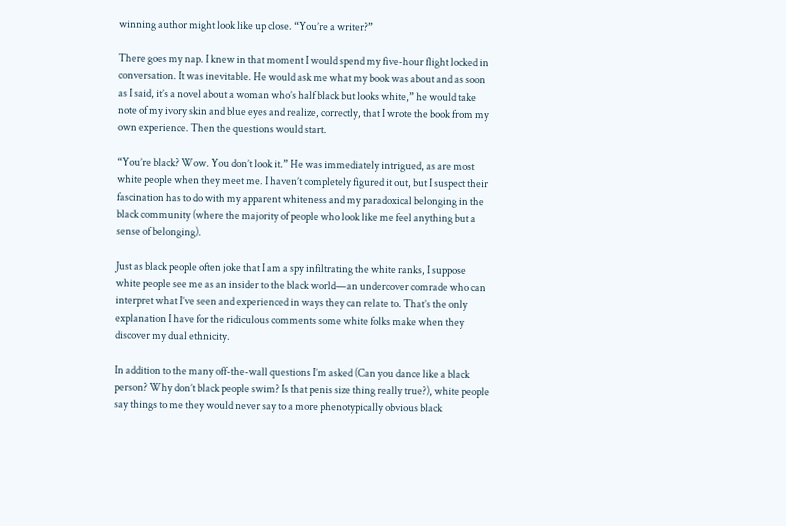winning author might look like up close. “You’re a writer?”

There goes my nap. I knew in that moment I would spend my five-hour flight locked in conversation. It was inevitable. He would ask me what my book was about and as soon as I said, it’s a novel about a woman who’s half black but looks white,” he would take note of my ivory skin and blue eyes and realize, correctly, that I wrote the book from my own experience. Then the questions would start.

“You’re black? Wow. You don’t look it.” He was immediately intrigued, as are most white people when they meet me. I haven’t completely figured it out, but I suspect their fascination has to do with my apparent whiteness and my paradoxical belonging in the black community (where the majority of people who look like me feel anything but a sense of belonging).

Just as black people often joke that I am a spy infiltrating the white ranks, I suppose white people see me as an insider to the black world—an undercover comrade who can interpret what I’ve seen and experienced in ways they can relate to. That’s the only explanation I have for the ridiculous comments some white folks make when they discover my dual ethnicity.

In addition to the many off-the-wall questions I’m asked (Can you dance like a black person? Why don’t black people swim? Is that penis size thing really true?), white people say things to me they would never say to a more phenotypically obvious black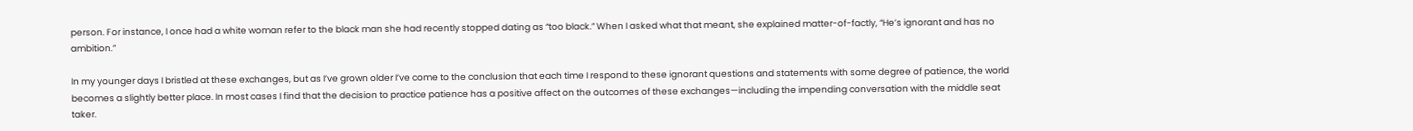person. For instance, I once had a white woman refer to the black man she had recently stopped dating as “too black.” When I asked what that meant, she explained matter-of-factly, “He’s ignorant and has no ambition.”

In my younger days I bristled at these exchanges, but as I’ve grown older I’ve come to the conclusion that each time I respond to these ignorant questions and statements with some degree of patience, the world becomes a slightly better place. In most cases I find that the decision to practice patience has a positive affect on the outcomes of these exchanges—including the impending conversation with the middle seat taker.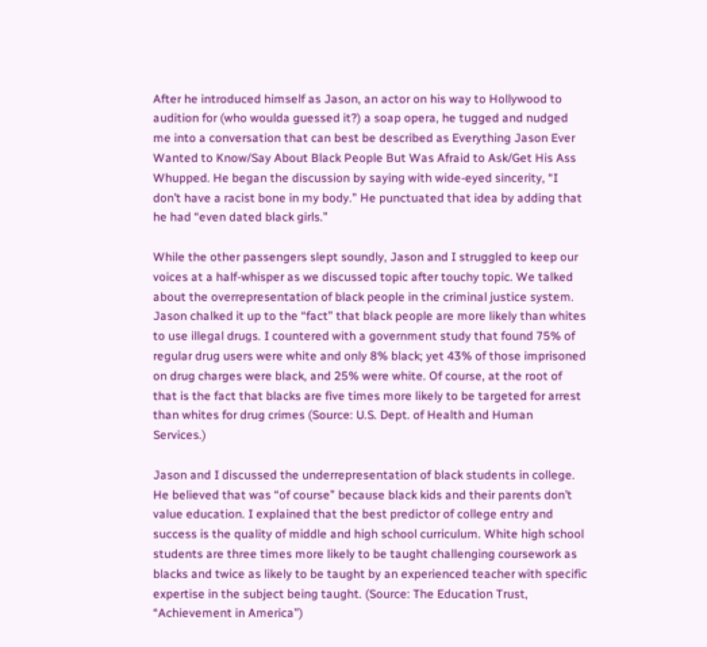After he introduced himself as Jason, an actor on his way to Hollywood to audition for (who woulda guessed it?) a soap opera, he tugged and nudged me into a conversation that can best be described as Everything Jason Ever Wanted to Know/Say About Black People But Was Afraid to Ask/Get His Ass Whupped. He began the discussion by saying with wide-eyed sincerity, “I don’t have a racist bone in my body.” He punctuated that idea by adding that he had “even dated black girls.”

While the other passengers slept soundly, Jason and I struggled to keep our voices at a half-whisper as we discussed topic after touchy topic. We talked about the overrepresentation of black people in the criminal justice system. Jason chalked it up to the “fact” that black people are more likely than whites to use illegal drugs. I countered with a government study that found 75% of regular drug users were white and only 8% black; yet 43% of those imprisoned on drug charges were black, and 25% were white. Of course, at the root of that is the fact that blacks are five times more likely to be targeted for arrest than whites for drug crimes (Source: U.S. Dept. of Health and Human Services.)

Jason and I discussed the underrepresentation of black students in college. He believed that was “of course” because black kids and their parents don’t value education. I explained that the best predictor of college entry and success is the quality of middle and high school curriculum. White high school students are three times more likely to be taught challenging coursework as blacks and twice as likely to be taught by an experienced teacher with specific expertise in the subject being taught. (Source: The Education Trust, “Achievement in America”)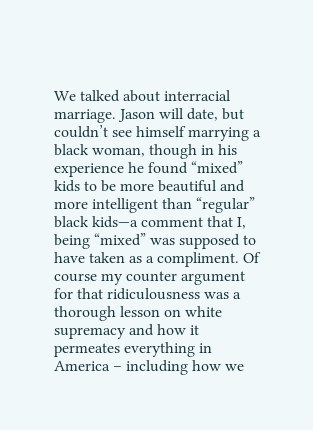We talked about interracial marriage. Jason will date, but couldn’t see himself marrying a black woman, though in his experience he found “mixed” kids to be more beautiful and more intelligent than “regular” black kids—a comment that I, being “mixed” was supposed to have taken as a compliment. Of course my counter argument for that ridiculousness was a thorough lesson on white supremacy and how it permeates everything in America – including how we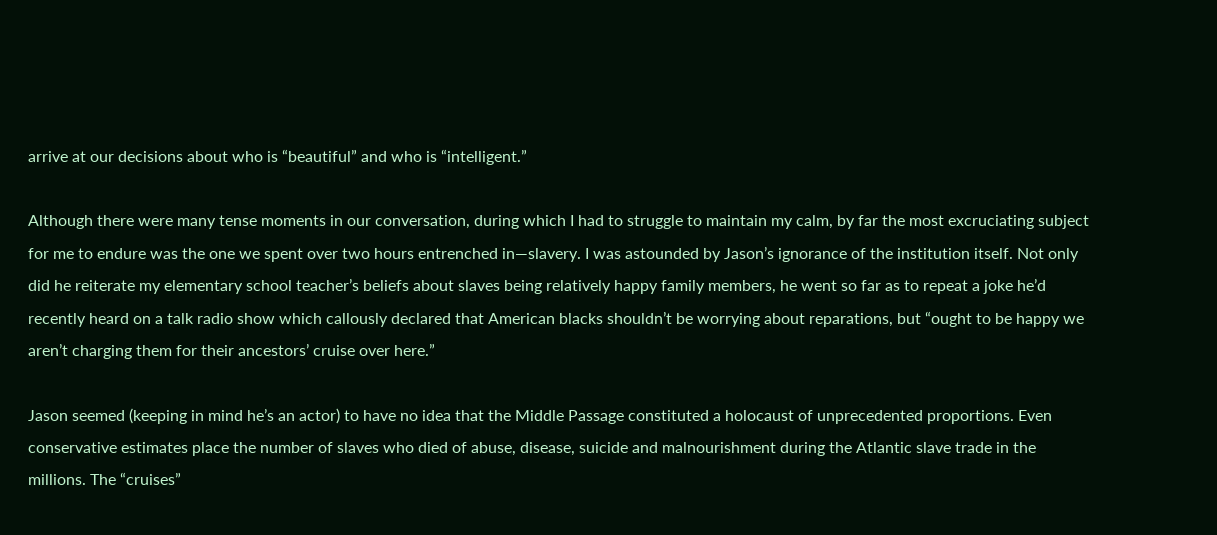arrive at our decisions about who is “beautiful” and who is “intelligent.”

Although there were many tense moments in our conversation, during which I had to struggle to maintain my calm, by far the most excruciating subject for me to endure was the one we spent over two hours entrenched in—slavery. I was astounded by Jason’s ignorance of the institution itself. Not only did he reiterate my elementary school teacher’s beliefs about slaves being relatively happy family members, he went so far as to repeat a joke he’d recently heard on a talk radio show which callously declared that American blacks shouldn’t be worrying about reparations, but “ought to be happy we aren’t charging them for their ancestors’ cruise over here.”

Jason seemed (keeping in mind he’s an actor) to have no idea that the Middle Passage constituted a holocaust of unprecedented proportions. Even conservative estimates place the number of slaves who died of abuse, disease, suicide and malnourishment during the Atlantic slave trade in the millions. The “cruises”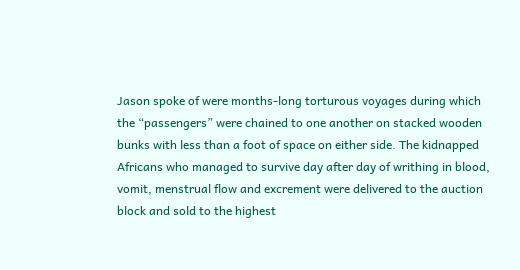Jason spoke of were months-long torturous voyages during which the “passengers” were chained to one another on stacked wooden bunks with less than a foot of space on either side. The kidnapped Africans who managed to survive day after day of writhing in blood, vomit, menstrual flow and excrement were delivered to the auction block and sold to the highest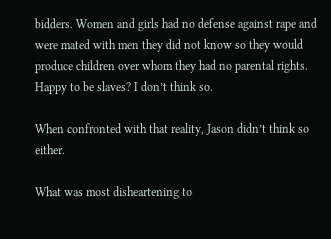bidders. Women and girls had no defense against rape and were mated with men they did not know so they would produce children over whom they had no parental rights. Happy to be slaves? I don’t think so.

When confronted with that reality, Jason didn’t think so either.

What was most disheartening to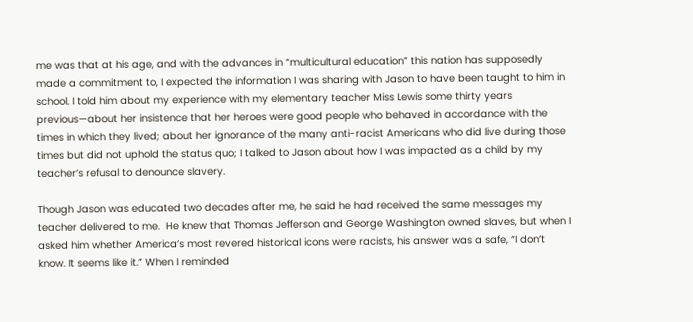me was that at his age, and with the advances in “multicultural education” this nation has supposedly made a commitment to, I expected the information I was sharing with Jason to have been taught to him in school. I told him about my experience with my elementary teacher Miss Lewis some thirty years previous—about her insistence that her heroes were good people who behaved in accordance with the times in which they lived; about her ignorance of the many anti-racist Americans who did live during those times but did not uphold the status quo; I talked to Jason about how I was impacted as a child by my teacher’s refusal to denounce slavery.

Though Jason was educated two decades after me, he said he had received the same messages my teacher delivered to me.  He knew that Thomas Jefferson and George Washington owned slaves, but when I asked him whether America’s most revered historical icons were racists, his answer was a safe, “I don’t know. It seems like it.” When I reminded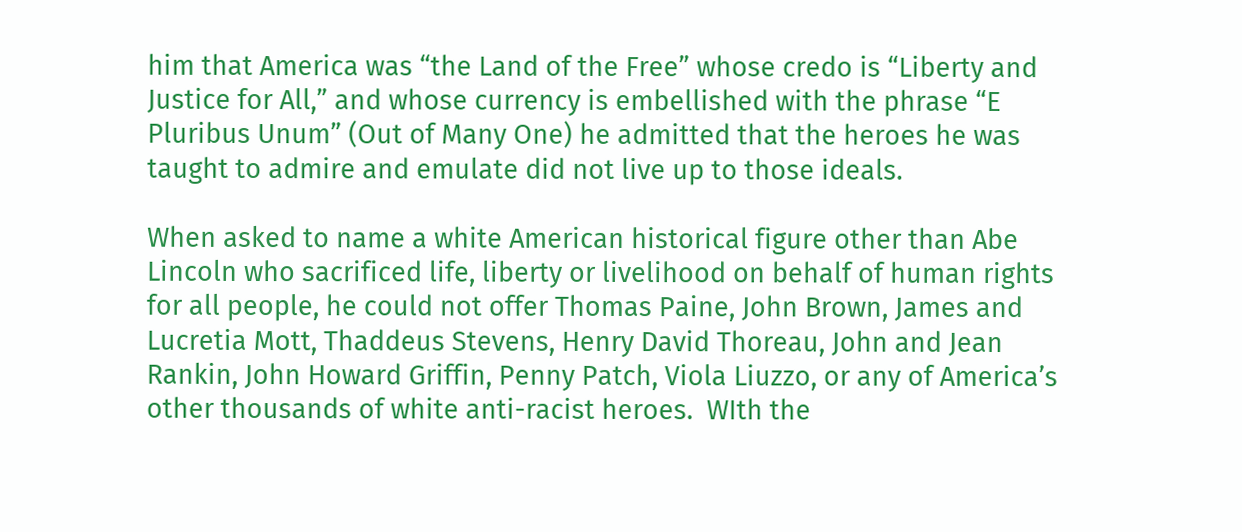him that America was “the Land of the Free” whose credo is “Liberty and Justice for All,” and whose currency is embellished with the phrase “E Pluribus Unum” (Out of Many One) he admitted that the heroes he was taught to admire and emulate did not live up to those ideals.

When asked to name a white American historical figure other than Abe Lincoln who sacrificed life, liberty or livelihood on behalf of human rights for all people, he could not offer Thomas Paine, John Brown, James and Lucretia Mott, Thaddeus Stevens, Henry David Thoreau, John and Jean Rankin, John Howard Griffin, Penny Patch, Viola Liuzzo, or any of America’s other thousands of white anti-racist heroes.  WIth the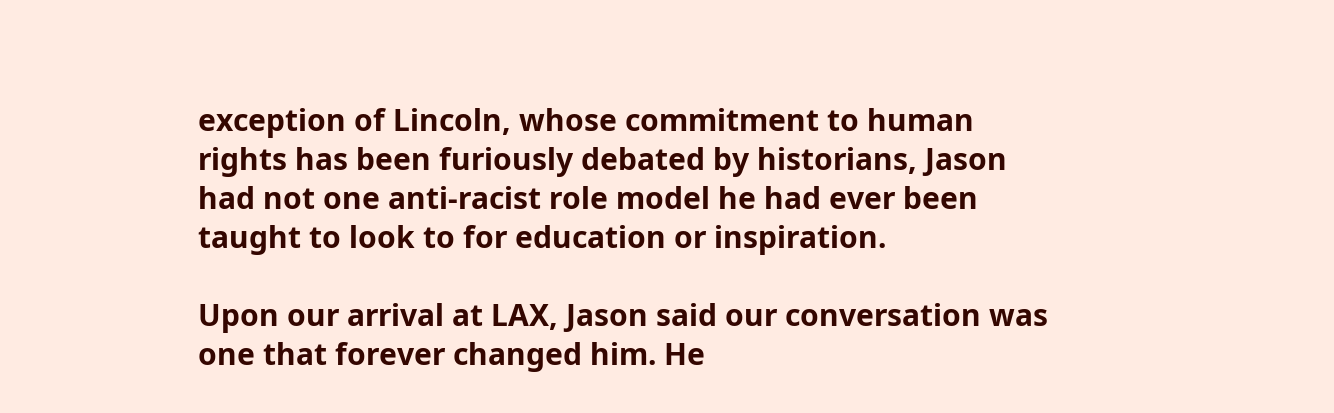exception of Lincoln, whose commitment to human rights has been furiously debated by historians, Jason had not one anti-racist role model he had ever been taught to look to for education or inspiration.

Upon our arrival at LAX, Jason said our conversation was one that forever changed him. He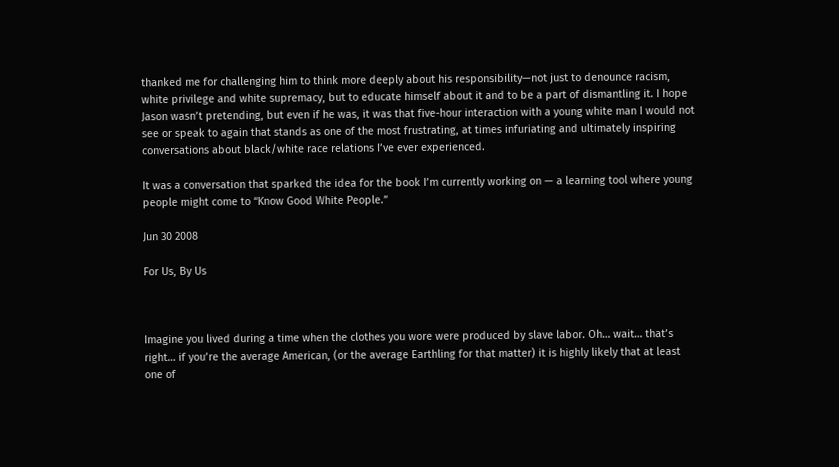thanked me for challenging him to think more deeply about his responsibility—not just to denounce racism, white privilege and white supremacy, but to educate himself about it and to be a part of dismantling it. I hope Jason wasn’t pretending, but even if he was, it was that five-hour interaction with a young white man I would not see or speak to again that stands as one of the most frustrating, at times infuriating and ultimately inspiring conversations about black/white race relations I’ve ever experienced.

It was a conversation that sparked the idea for the book I’m currently working on — a learning tool where young people might come to “Know Good White People.”

Jun 30 2008

For Us, By Us



Imagine you lived during a time when the clothes you wore were produced by slave labor. Oh… wait… that’s right… if you’re the average American, (or the average Earthling for that matter) it is highly likely that at least one of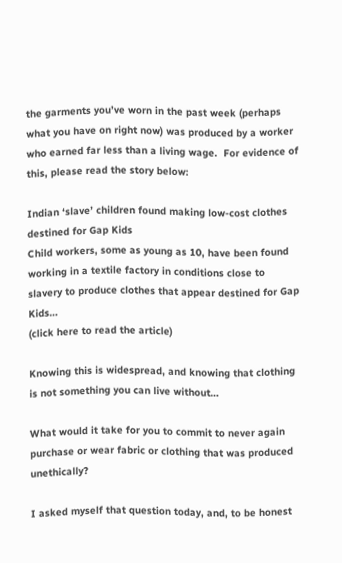the garments you’ve worn in the past week (perhaps what you have on right now) was produced by a worker who earned far less than a living wage.  For evidence of this, please read the story below:

Indian ‘slave’ children found making low-cost clothes destined for Gap Kids
Child workers, some as young as 10, have been found working in a textile factory in conditions close to slavery to produce clothes that appear destined for Gap Kids…
(click here to read the article)

Knowing this is widespread, and knowing that clothing is not something you can live without…

What would it take for you to commit to never again purchase or wear fabric or clothing that was produced unethically?

I asked myself that question today, and, to be honest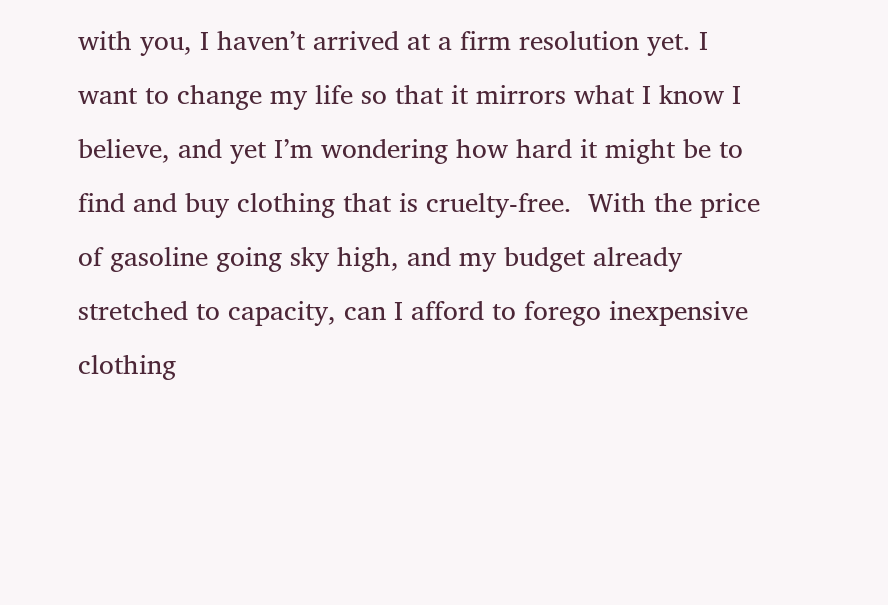with you, I haven’t arrived at a firm resolution yet. I want to change my life so that it mirrors what I know I believe, and yet I’m wondering how hard it might be to find and buy clothing that is cruelty-free.  With the price of gasoline going sky high, and my budget already stretched to capacity, can I afford to forego inexpensive clothing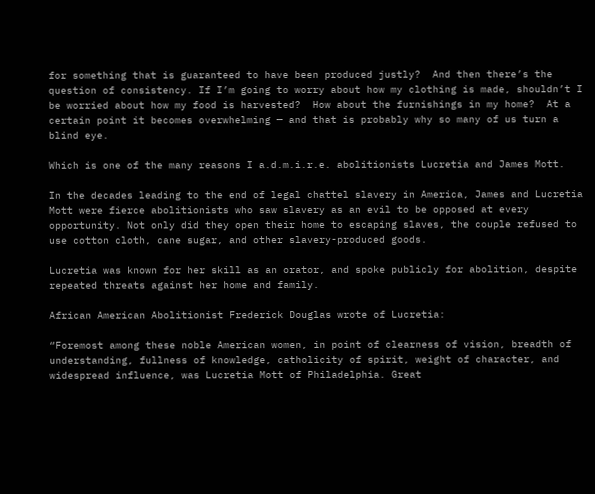for something that is guaranteed to have been produced justly?  And then there’s the question of consistency. If I’m going to worry about how my clothing is made, shouldn’t I be worried about how my food is harvested?  How about the furnishings in my home?  At a certain point it becomes overwhelming — and that is probably why so many of us turn a blind eye.

Which is one of the many reasons I a.d.m.i.r.e. abolitionists Lucretia and James Mott.

In the decades leading to the end of legal chattel slavery in America, James and Lucretia Mott were fierce abolitionists who saw slavery as an evil to be opposed at every opportunity. Not only did they open their home to escaping slaves, the couple refused to use cotton cloth, cane sugar, and other slavery-produced goods.

Lucretia was known for her skill as an orator, and spoke publicly for abolition, despite repeated threats against her home and family.

African American Abolitionist Frederick Douglas wrote of Lucretia:

“Foremost among these noble American women, in point of clearness of vision, breadth of understanding, fullness of knowledge, catholicity of spirit, weight of character, and widespread influence, was Lucretia Mott of Philadelphia. Great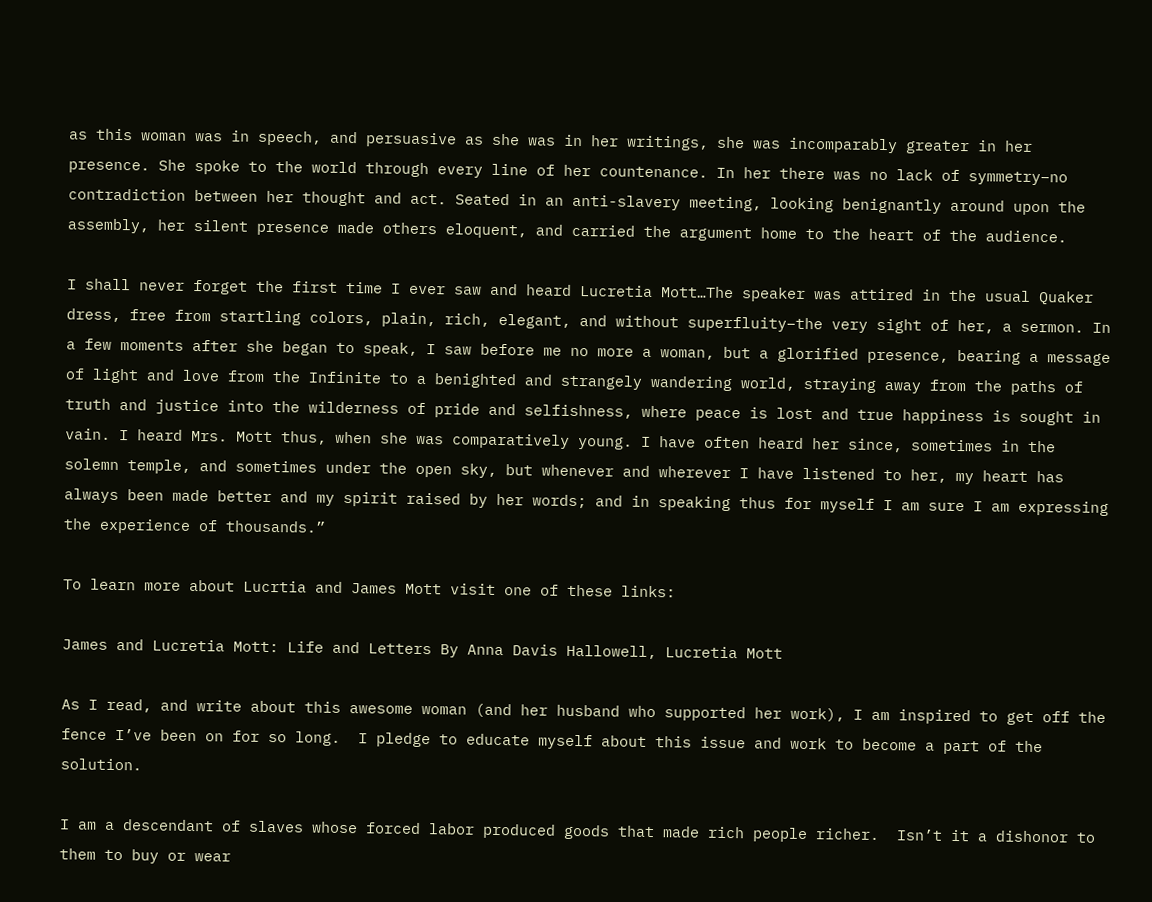as this woman was in speech, and persuasive as she was in her writings, she was incomparably greater in her presence. She spoke to the world through every line of her countenance. In her there was no lack of symmetry–no contradiction between her thought and act. Seated in an anti-slavery meeting, looking benignantly around upon the assembly, her silent presence made others eloquent, and carried the argument home to the heart of the audience.

I shall never forget the first time I ever saw and heard Lucretia Mott…The speaker was attired in the usual Quaker dress, free from startling colors, plain, rich, elegant, and without superfluity–the very sight of her, a sermon. In a few moments after she began to speak, I saw before me no more a woman, but a glorified presence, bearing a message of light and love from the Infinite to a benighted and strangely wandering world, straying away from the paths of truth and justice into the wilderness of pride and selfishness, where peace is lost and true happiness is sought in vain. I heard Mrs. Mott thus, when she was comparatively young. I have often heard her since, sometimes in the solemn temple, and sometimes under the open sky, but whenever and wherever I have listened to her, my heart has always been made better and my spirit raised by her words; and in speaking thus for myself I am sure I am expressing the experience of thousands.”

To learn more about Lucrtia and James Mott visit one of these links:

James and Lucretia Mott: Life and Letters By Anna Davis Hallowell, Lucretia Mott

As I read, and write about this awesome woman (and her husband who supported her work), I am inspired to get off the fence I’ve been on for so long.  I pledge to educate myself about this issue and work to become a part of the solution.

I am a descendant of slaves whose forced labor produced goods that made rich people richer.  Isn’t it a dishonor to them to buy or wear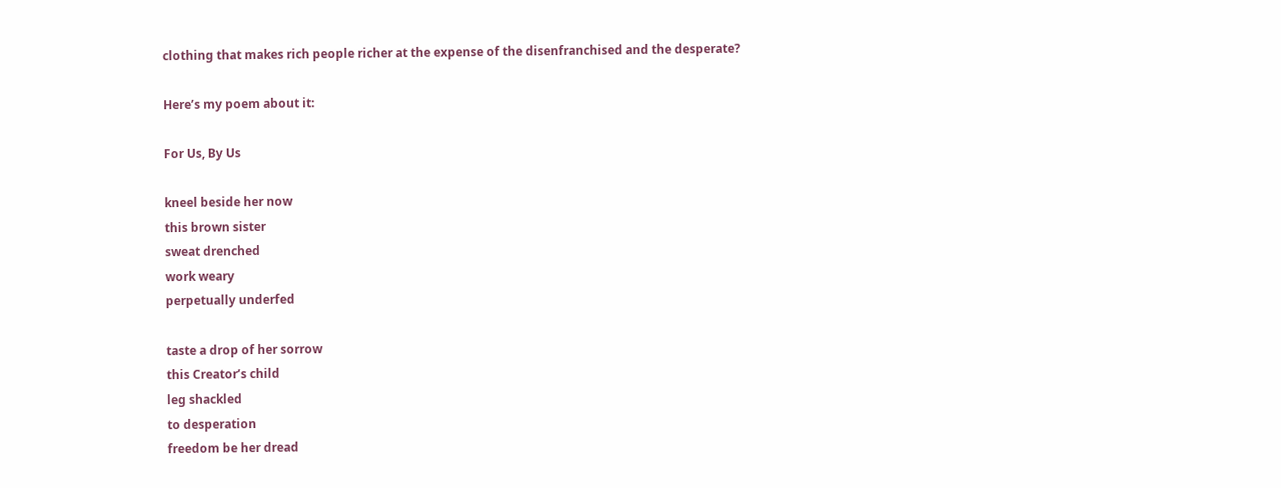clothing that makes rich people richer at the expense of the disenfranchised and the desperate?

Here’s my poem about it:

For Us, By Us

kneel beside her now
this brown sister
sweat drenched
work weary
perpetually underfed

taste a drop of her sorrow
this Creator’s child
leg shackled
to desperation
freedom be her dread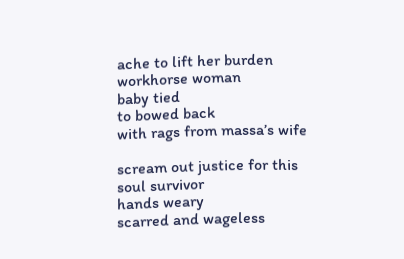ache to lift her burden
workhorse woman
baby tied
to bowed back
with rags from massa’s wife

scream out justice for this
soul survivor
hands weary
scarred and wageless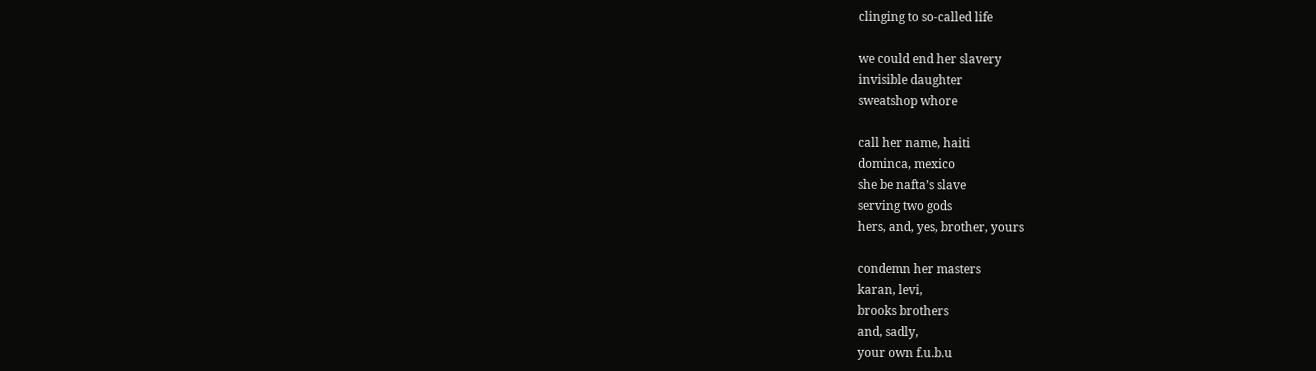clinging to so-called life

we could end her slavery
invisible daughter
sweatshop whore

call her name, haiti
dominca, mexico
she be nafta’s slave
serving two gods
hers, and, yes, brother, yours

condemn her masters
karan, levi,
brooks brothers
and, sadly,
your own f.u.b.u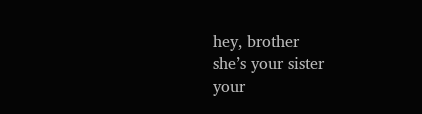hey, brother
she’s your sister
your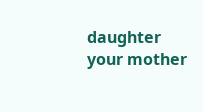daughter
your mother